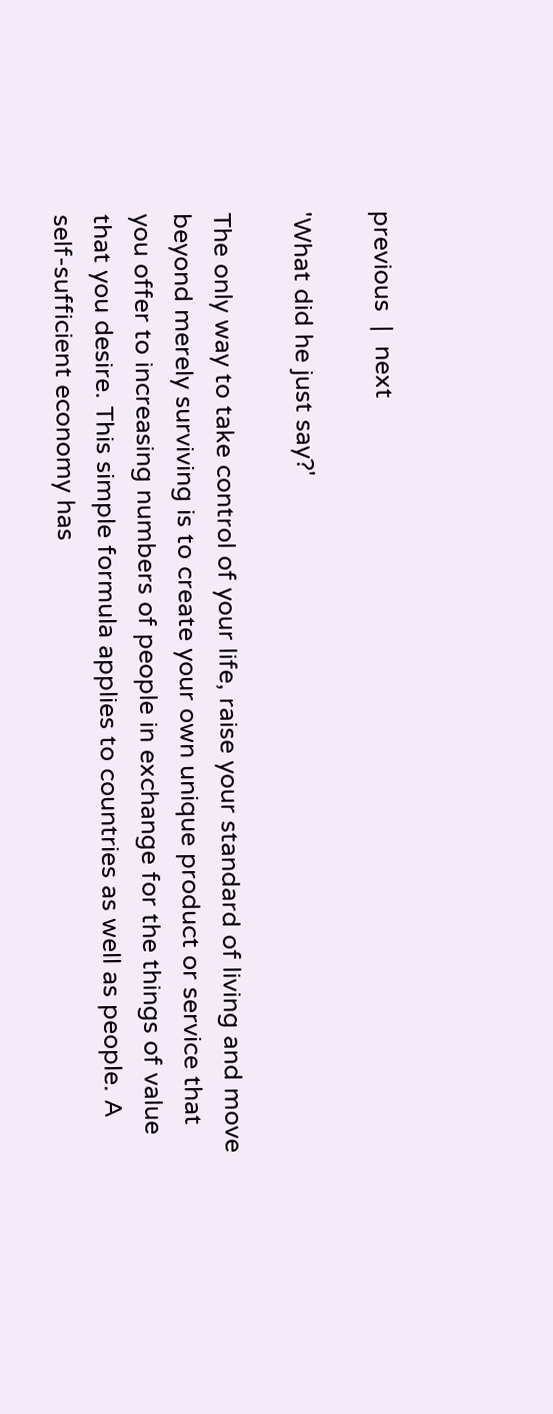previous  |  next

'What did he just say?'

The only way to take control of your life, raise your standard of living and move beyond merely surviving is to create your own unique product or service that you offer to increasing numbers of people in exchange for the things of value that you desire. This simple formula applies to countries as well as people. A self-sufficient economy has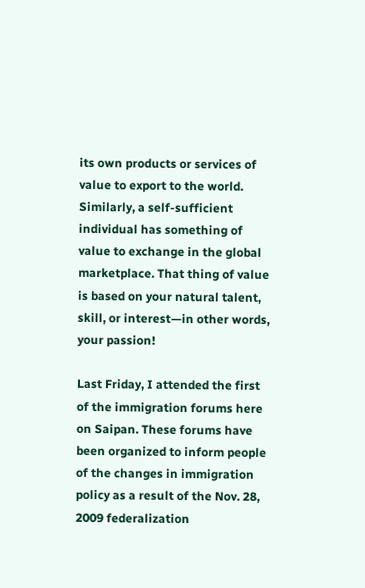its own products or services of value to export to the world. Similarly, a self-sufficient individual has something of value to exchange in the global marketplace. That thing of value is based on your natural talent, skill, or interest—in other words, your passion!

Last Friday, I attended the first of the immigration forums here on Saipan. These forums have been organized to inform people of the changes in immigration policy as a result of the Nov. 28, 2009 federalization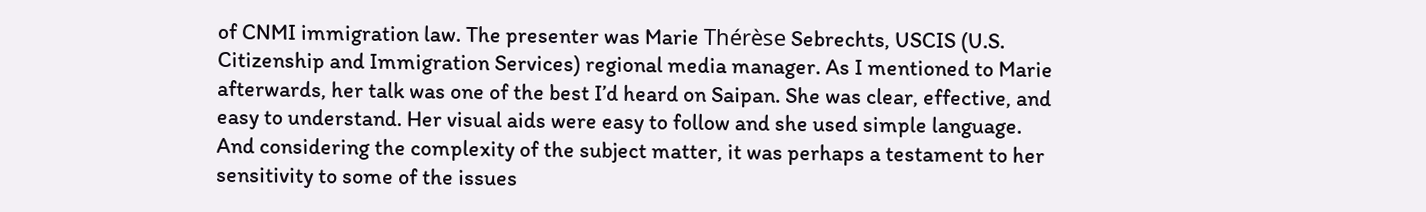of CNMI immigration law. The presenter was Marie Thérèse Sebrechts, USCIS (U.S. Citizenship and Immigration Services) regional media manager. As I mentioned to Marie afterwards, her talk was one of the best I’d heard on Saipan. She was clear, effective, and easy to understand. Her visual aids were easy to follow and she used simple language. And considering the complexity of the subject matter, it was perhaps a testament to her sensitivity to some of the issues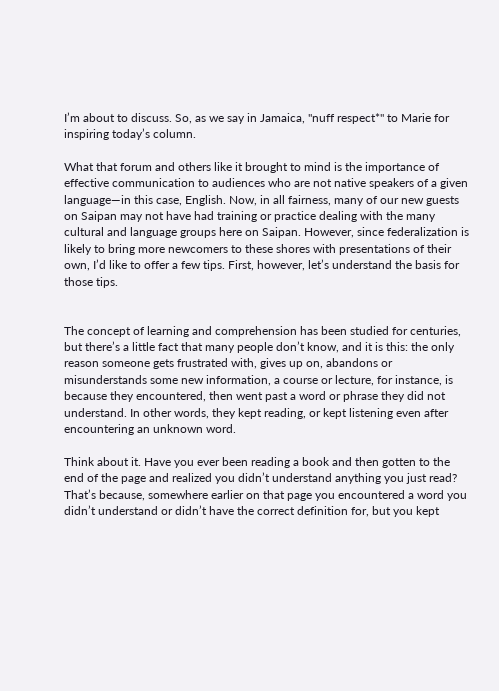I’m about to discuss. So, as we say in Jamaica, "nuff respect*" to Marie for inspiring today’s column.

What that forum and others like it brought to mind is the importance of effective communication to audiences who are not native speakers of a given language—in this case, English. Now, in all fairness, many of our new guests on Saipan may not have had training or practice dealing with the many cultural and language groups here on Saipan. However, since federalization is likely to bring more newcomers to these shores with presentations of their own, I’d like to offer a few tips. First, however, let’s understand the basis for those tips.


The concept of learning and comprehension has been studied for centuries, but there’s a little fact that many people don’t know, and it is this: the only reason someone gets frustrated with, gives up on, abandons or misunderstands some new information, a course or lecture, for instance, is because they encountered, then went past a word or phrase they did not understand. In other words, they kept reading, or kept listening even after encountering an unknown word.

Think about it. Have you ever been reading a book and then gotten to the end of the page and realized you didn’t understand anything you just read? That’s because, somewhere earlier on that page you encountered a word you didn’t understand or didn’t have the correct definition for, but you kept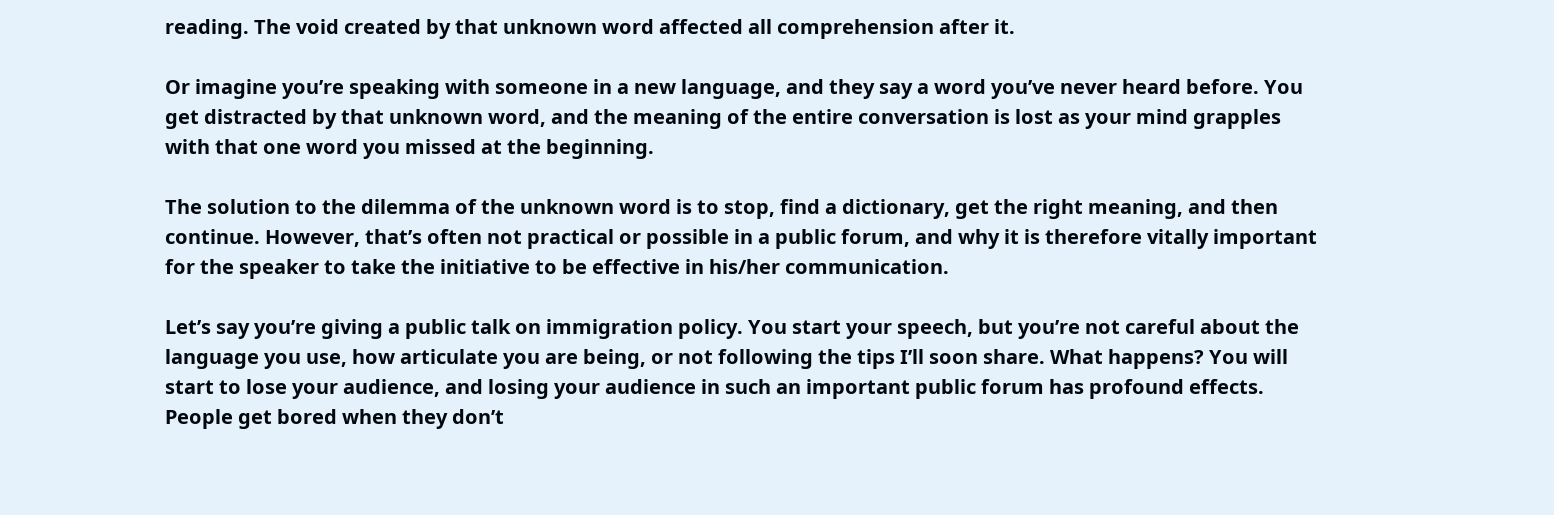reading. The void created by that unknown word affected all comprehension after it.

Or imagine you’re speaking with someone in a new language, and they say a word you’ve never heard before. You get distracted by that unknown word, and the meaning of the entire conversation is lost as your mind grapples with that one word you missed at the beginning.

The solution to the dilemma of the unknown word is to stop, find a dictionary, get the right meaning, and then continue. However, that’s often not practical or possible in a public forum, and why it is therefore vitally important for the speaker to take the initiative to be effective in his/her communication.

Let’s say you’re giving a public talk on immigration policy. You start your speech, but you’re not careful about the language you use, how articulate you are being, or not following the tips I’ll soon share. What happens? You will start to lose your audience, and losing your audience in such an important public forum has profound effects. People get bored when they don’t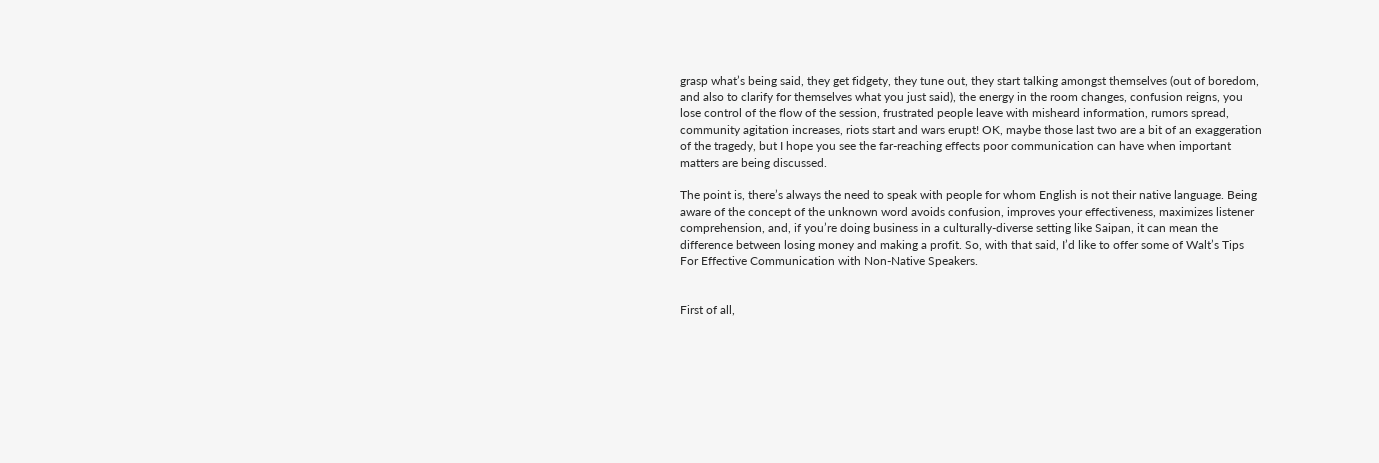grasp what’s being said, they get fidgety, they tune out, they start talking amongst themselves (out of boredom, and also to clarify for themselves what you just said), the energy in the room changes, confusion reigns, you lose control of the flow of the session, frustrated people leave with misheard information, rumors spread, community agitation increases, riots start and wars erupt! OK, maybe those last two are a bit of an exaggeration of the tragedy, but I hope you see the far-reaching effects poor communication can have when important matters are being discussed.

The point is, there’s always the need to speak with people for whom English is not their native language. Being aware of the concept of the unknown word avoids confusion, improves your effectiveness, maximizes listener comprehension, and, if you’re doing business in a culturally-diverse setting like Saipan, it can mean the difference between losing money and making a profit. So, with that said, I’d like to offer some of Walt’s Tips For Effective Communication with Non-Native Speakers.


First of all,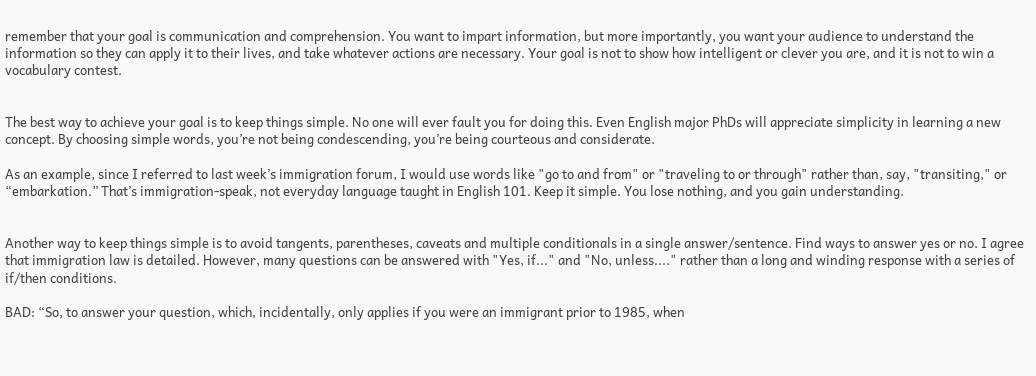remember that your goal is communication and comprehension. You want to impart information, but more importantly, you want your audience to understand the information so they can apply it to their lives, and take whatever actions are necessary. Your goal is not to show how intelligent or clever you are, and it is not to win a vocabulary contest.


The best way to achieve your goal is to keep things simple. No one will ever fault you for doing this. Even English major PhDs will appreciate simplicity in learning a new concept. By choosing simple words, you’re not being condescending, you’re being courteous and considerate.

As an example, since I referred to last week’s immigration forum, I would use words like "go to and from" or "traveling to or through" rather than, say, "transiting," or “embarkation.” That’s immigration-speak, not everyday language taught in English 101. Keep it simple. You lose nothing, and you gain understanding.


Another way to keep things simple is to avoid tangents, parentheses, caveats and multiple conditionals in a single answer/sentence. Find ways to answer yes or no. I agree that immigration law is detailed. However, many questions can be answered with "Yes, if..." and "No, unless...." rather than a long and winding response with a series of if/then conditions.

BAD: “So, to answer your question, which, incidentally, only applies if you were an immigrant prior to 1985, when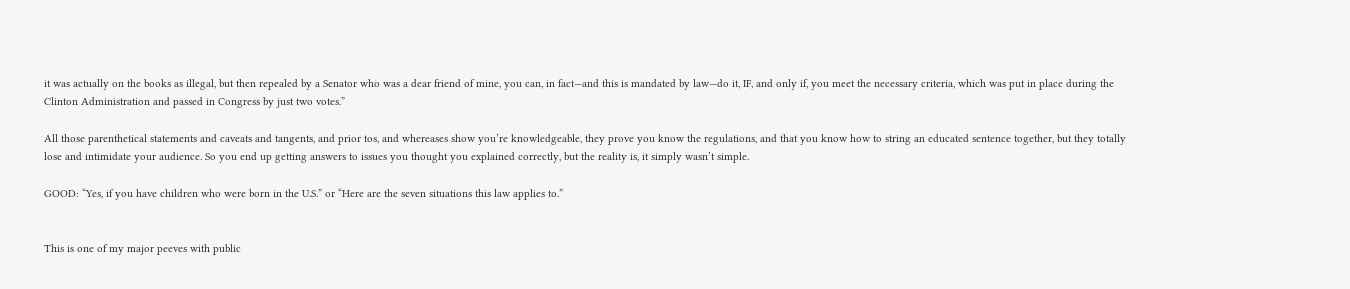it was actually on the books as illegal, but then repealed by a Senator who was a dear friend of mine, you can, in fact—and this is mandated by law—do it, IF, and only if, you meet the necessary criteria, which was put in place during the Clinton Administration and passed in Congress by just two votes.”

All those parenthetical statements and caveats and tangents, and prior tos, and whereases show you’re knowledgeable, they prove you know the regulations, and that you know how to string an educated sentence together, but they totally lose and intimidate your audience. So you end up getting answers to issues you thought you explained correctly, but the reality is, it simply wasn’t simple.

GOOD: “Yes, if you have children who were born in the U.S.” or “Here are the seven situations this law applies to.”


This is one of my major peeves with public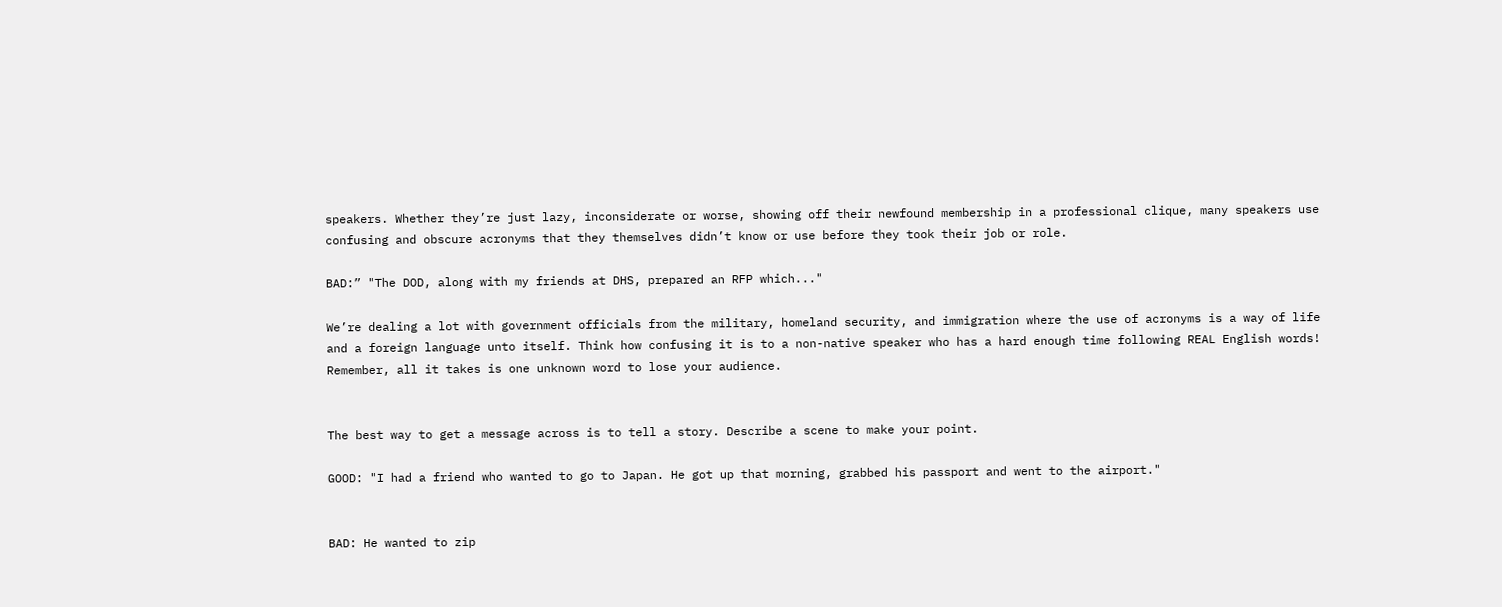speakers. Whether they’re just lazy, inconsiderate or worse, showing off their newfound membership in a professional clique, many speakers use confusing and obscure acronyms that they themselves didn’t know or use before they took their job or role.

BAD:” "The DOD, along with my friends at DHS, prepared an RFP which..."

We’re dealing a lot with government officials from the military, homeland security, and immigration where the use of acronyms is a way of life and a foreign language unto itself. Think how confusing it is to a non-native speaker who has a hard enough time following REAL English words! Remember, all it takes is one unknown word to lose your audience.


The best way to get a message across is to tell a story. Describe a scene to make your point.

GOOD: "I had a friend who wanted to go to Japan. He got up that morning, grabbed his passport and went to the airport."


BAD: He wanted to zip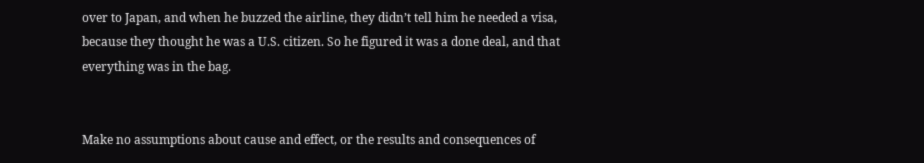over to Japan, and when he buzzed the airline, they didn’t tell him he needed a visa, because they thought he was a U.S. citizen. So he figured it was a done deal, and that everything was in the bag.


Make no assumptions about cause and effect, or the results and consequences of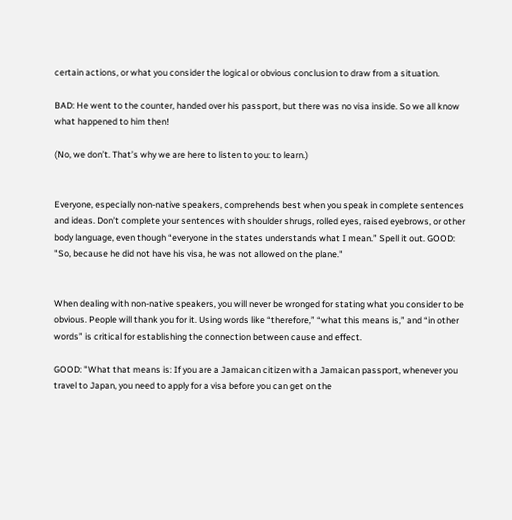certain actions, or what you consider the logical or obvious conclusion to draw from a situation.

BAD: He went to the counter, handed over his passport, but there was no visa inside. So we all know what happened to him then!

(No, we don’t. That’s why we are here to listen to you: to learn.)


Everyone, especially non-native speakers, comprehends best when you speak in complete sentences and ideas. Don’t complete your sentences with shoulder shrugs, rolled eyes, raised eyebrows, or other body language, even though “everyone in the states understands what I mean.” Spell it out. GOOD: "So, because he did not have his visa, he was not allowed on the plane."


When dealing with non-native speakers, you will never be wronged for stating what you consider to be obvious. People will thank you for it. Using words like “therefore,” “what this means is,” and “in other words” is critical for establishing the connection between cause and effect.

GOOD: "What that means is: If you are a Jamaican citizen with a Jamaican passport, whenever you travel to Japan, you need to apply for a visa before you can get on the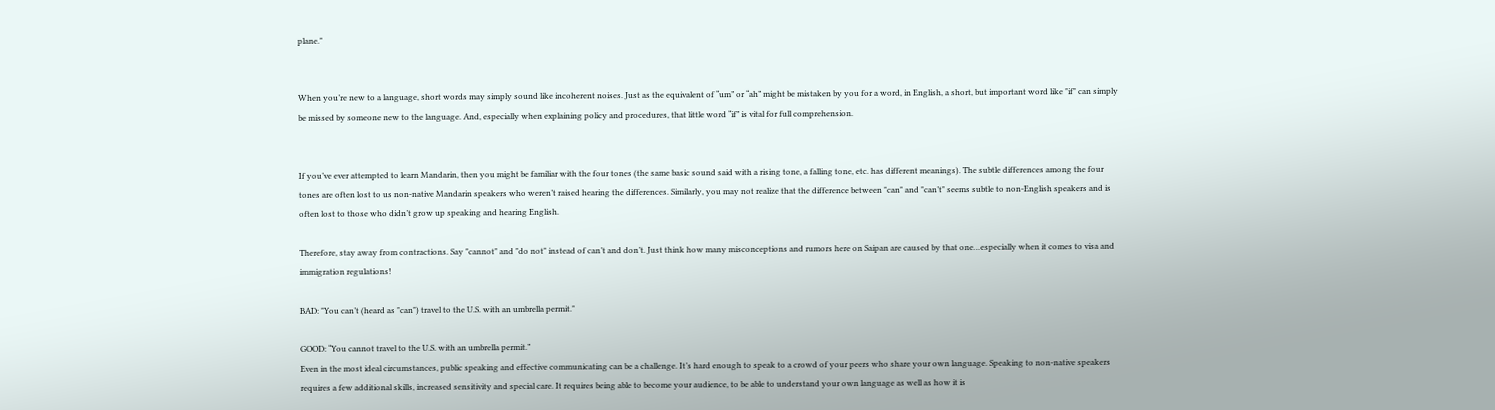plane."


When you’re new to a language, short words may simply sound like incoherent noises. Just as the equivalent of “um” or “ah” might be mistaken by you for a word, in English, a short, but important word like "if" can simply be missed by someone new to the language. And, especially when explaining policy and procedures, that little word “if” is vital for full comprehension.


If you’ve ever attempted to learn Mandarin, then you might be familiar with the four tones (the same basic sound said with a rising tone, a falling tone, etc. has different meanings). The subtle differences among the four tones are often lost to us non-native Mandarin speakers who weren’t raised hearing the differences. Similarly, you may not realize that the difference between "can" and "can’t" seems subtle to non-English speakers and is often lost to those who didn’t grow up speaking and hearing English.

Therefore, stay away from contractions. Say "cannot" and "do not" instead of can’t and don’t. Just think how many misconceptions and rumors here on Saipan are caused by that one…especially when it comes to visa and immigration regulations!

BAD: "You can’t (heard as "can") travel to the U.S. with an umbrella permit."

GOOD: “You cannot travel to the U.S. with an umbrella permit.”
Even in the most ideal circumstances, public speaking and effective communicating can be a challenge. It’s hard enough to speak to a crowd of your peers who share your own language. Speaking to non-native speakers requires a few additional skills, increased sensitivity and special care. It requires being able to become your audience, to be able to understand your own language as well as how it is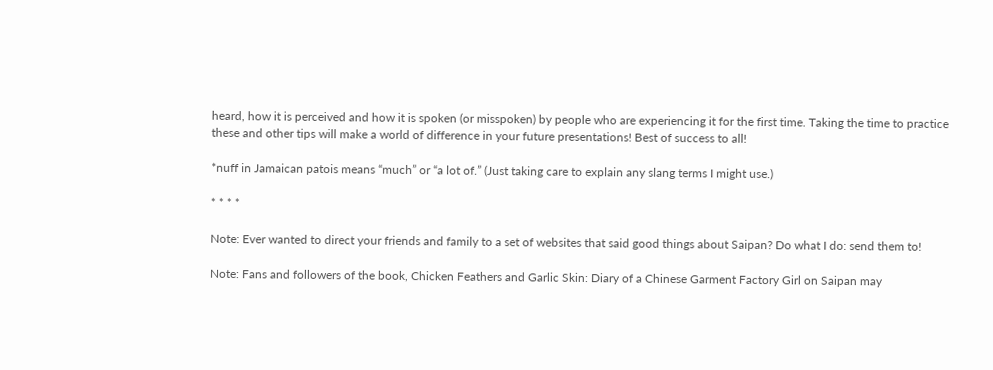heard, how it is perceived and how it is spoken (or misspoken) by people who are experiencing it for the first time. Taking the time to practice these and other tips will make a world of difference in your future presentations! Best of success to all!

*nuff in Jamaican patois means “much” or “a lot of.” (Just taking care to explain any slang terms I might use.)

* * * *

Note: Ever wanted to direct your friends and family to a set of websites that said good things about Saipan? Do what I do: send them to!

Note: Fans and followers of the book, Chicken Feathers and Garlic Skin: Diary of a Chinese Garment Factory Girl on Saipan may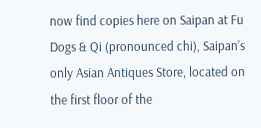now find copies here on Saipan at Fu Dogs & Qi (pronounced chi), Saipan’s only Asian Antiques Store, located on the first floor of the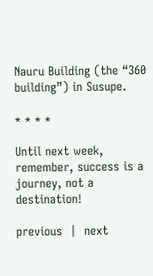Nauru Building (the “360 building”) in Susupe.

* * * *

Until next week, remember, success is a journey, not a destination!

previous  |  next